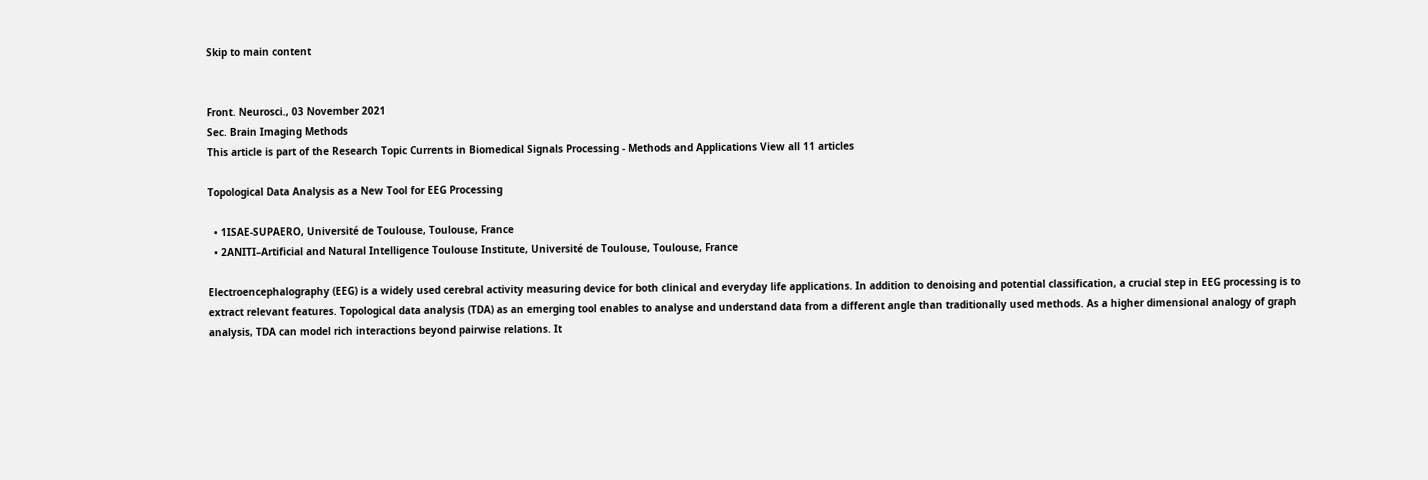Skip to main content


Front. Neurosci., 03 November 2021
Sec. Brain Imaging Methods
This article is part of the Research Topic Currents in Biomedical Signals Processing - Methods and Applications View all 11 articles

Topological Data Analysis as a New Tool for EEG Processing

  • 1ISAE-SUPAERO, Université de Toulouse, Toulouse, France
  • 2ANITI–Artificial and Natural Intelligence Toulouse Institute, Université de Toulouse, Toulouse, France

Electroencephalography (EEG) is a widely used cerebral activity measuring device for both clinical and everyday life applications. In addition to denoising and potential classification, a crucial step in EEG processing is to extract relevant features. Topological data analysis (TDA) as an emerging tool enables to analyse and understand data from a different angle than traditionally used methods. As a higher dimensional analogy of graph analysis, TDA can model rich interactions beyond pairwise relations. It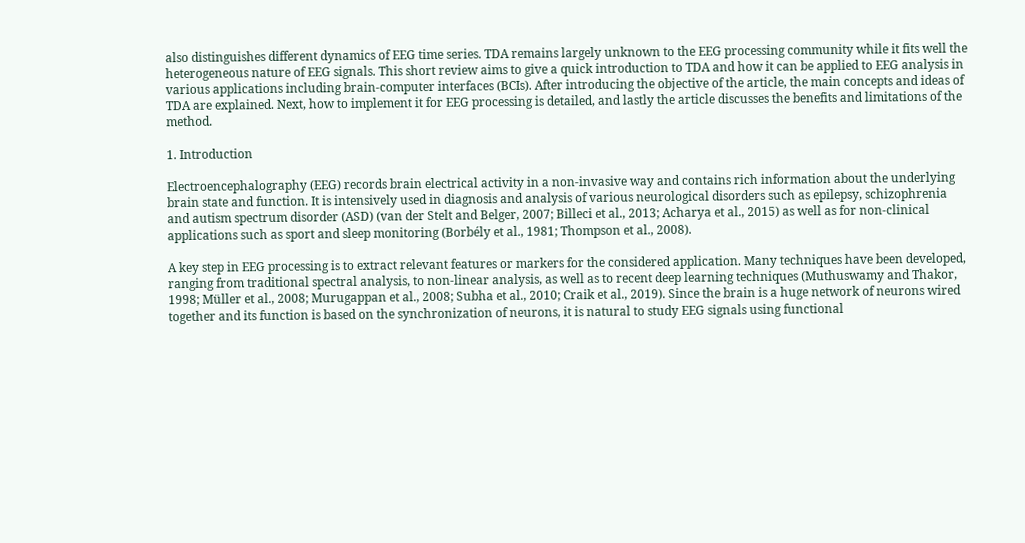also distinguishes different dynamics of EEG time series. TDA remains largely unknown to the EEG processing community while it fits well the heterogeneous nature of EEG signals. This short review aims to give a quick introduction to TDA and how it can be applied to EEG analysis in various applications including brain-computer interfaces (BCIs). After introducing the objective of the article, the main concepts and ideas of TDA are explained. Next, how to implement it for EEG processing is detailed, and lastly the article discusses the benefits and limitations of the method.

1. Introduction

Electroencephalography (EEG) records brain electrical activity in a non-invasive way and contains rich information about the underlying brain state and function. It is intensively used in diagnosis and analysis of various neurological disorders such as epilepsy, schizophrenia and autism spectrum disorder (ASD) (van der Stelt and Belger, 2007; Billeci et al., 2013; Acharya et al., 2015) as well as for non-clinical applications such as sport and sleep monitoring (Borbély et al., 1981; Thompson et al., 2008).

A key step in EEG processing is to extract relevant features or markers for the considered application. Many techniques have been developed, ranging from traditional spectral analysis, to non-linear analysis, as well as to recent deep learning techniques (Muthuswamy and Thakor, 1998; Müller et al., 2008; Murugappan et al., 2008; Subha et al., 2010; Craik et al., 2019). Since the brain is a huge network of neurons wired together and its function is based on the synchronization of neurons, it is natural to study EEG signals using functional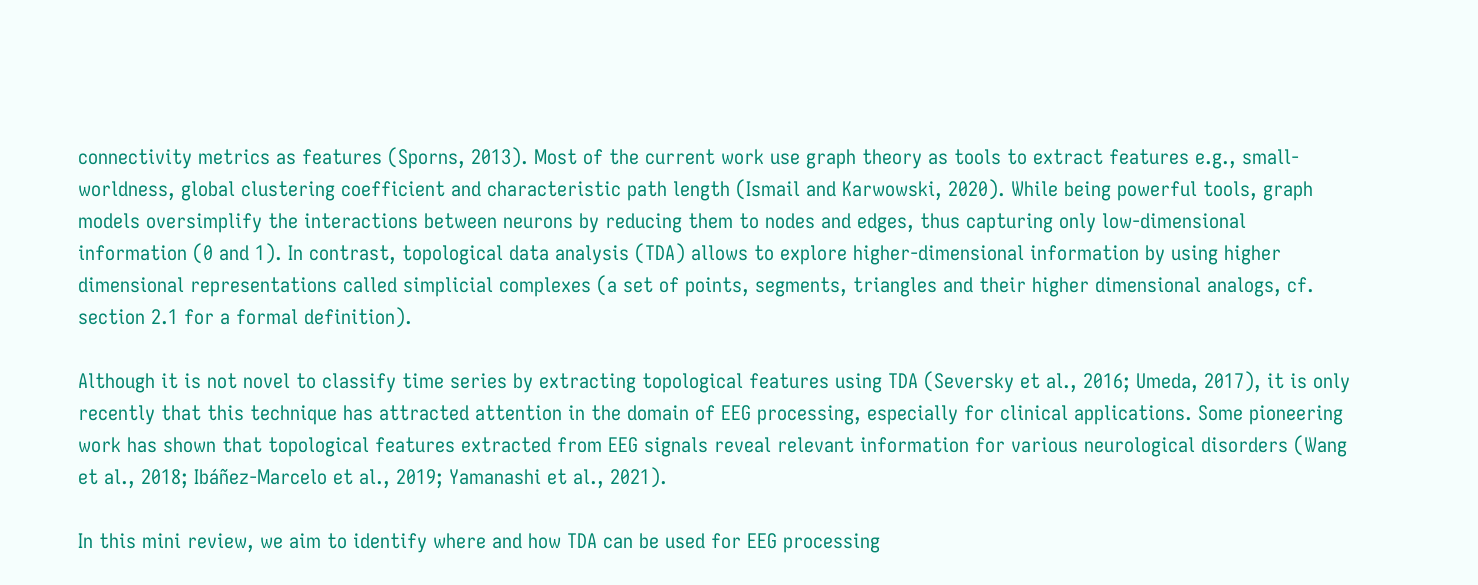connectivity metrics as features (Sporns, 2013). Most of the current work use graph theory as tools to extract features e.g., small-worldness, global clustering coefficient and characteristic path length (Ismail and Karwowski, 2020). While being powerful tools, graph models oversimplify the interactions between neurons by reducing them to nodes and edges, thus capturing only low-dimensional information (0 and 1). In contrast, topological data analysis (TDA) allows to explore higher-dimensional information by using higher dimensional representations called simplicial complexes (a set of points, segments, triangles and their higher dimensional analogs, cf. section 2.1 for a formal definition).

Although it is not novel to classify time series by extracting topological features using TDA (Seversky et al., 2016; Umeda, 2017), it is only recently that this technique has attracted attention in the domain of EEG processing, especially for clinical applications. Some pioneering work has shown that topological features extracted from EEG signals reveal relevant information for various neurological disorders (Wang et al., 2018; Ibáñez-Marcelo et al., 2019; Yamanashi et al., 2021).

In this mini review, we aim to identify where and how TDA can be used for EEG processing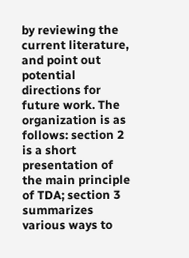by reviewing the current literature, and point out potential directions for future work. The organization is as follows: section 2 is a short presentation of the main principle of TDA; section 3 summarizes various ways to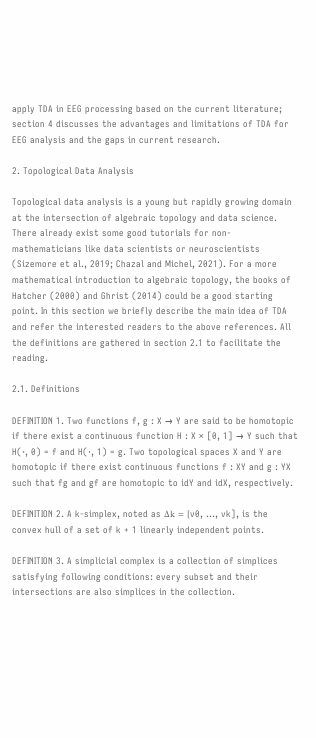apply TDA in EEG processing based on the current literature; section 4 discusses the advantages and limitations of TDA for EEG analysis and the gaps in current research.

2. Topological Data Analysis

Topological data analysis is a young but rapidly growing domain at the intersection of algebraic topology and data science. There already exist some good tutorials for non-mathematicians like data scientists or neuroscientists (Sizemore et al., 2019; Chazal and Michel, 2021). For a more mathematical introduction to algebraic topology, the books of Hatcher (2000) and Ghrist (2014) could be a good starting point. In this section we briefly describe the main idea of TDA and refer the interested readers to the above references. All the definitions are gathered in section 2.1 to facilitate the reading.

2.1. Definitions

DEFINITION 1. Two functions f, g : X → Y are said to be homotopic if there exist a continuous function H : X × [0, 1] → Y such that H(·, 0) = f and H(·, 1) = g. Two topological spaces X and Y are homotopic if there exist continuous functions f : XY and g : YX such that fg and gf are homotopic to idY and idX, respectively.

DEFINITION 2. A k-simplex, noted as Δk = [v0, …, vk], is the convex hull of a set of k + 1 linearly independent points.

DEFINITION 3. A simplicial complex is a collection of simplices satisfying following conditions: every subset and their intersections are also simplices in the collection.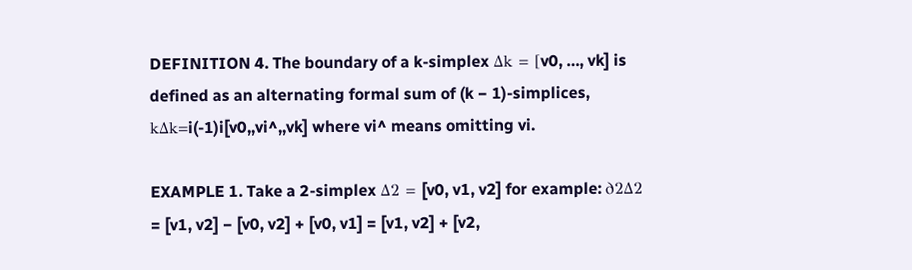DEFINITION 4. The boundary of a k-simplex Δk = [v0, …, vk] is defined as an alternating formal sum of (k − 1)-simplices, kΔk=i(-1)i[v0,,vi^,,vk] where vi^ means omitting vi.

EXAMPLE 1. Take a 2-simplex Δ2 = [v0, v1, v2] for example: ∂2Δ2 = [v1, v2] − [v0, v2] + [v0, v1] = [v1, v2] + [v2,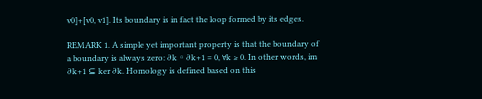v0]+[v0, v1]. Its boundary is in fact the loop formed by its edges.

REMARK 1. A simple yet important property is that the boundary of a boundary is always zero: ∂k ◦ ∂k+1 = 0, ∀k ≥ 0. In other words, im ∂k+1 ⊆ ker ∂k. Homology is defined based on this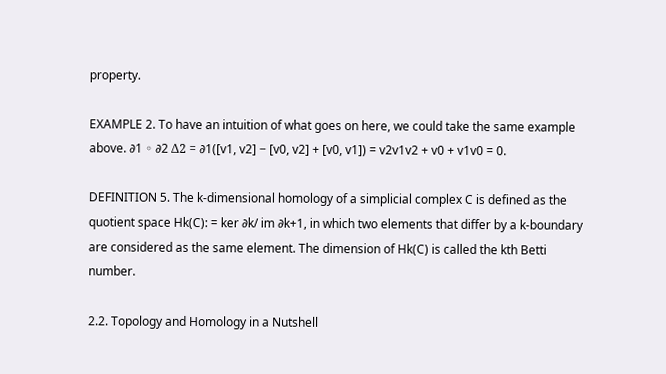property.

EXAMPLE 2. To have an intuition of what goes on here, we could take the same example above. ∂1 ◦ ∂2 Δ2 = ∂1([v1, v2] − [v0, v2] + [v0, v1]) = v2v1v2 + v0 + v1v0 = 0.

DEFINITION 5. The k-dimensional homology of a simplicial complex C is defined as the quotient space Hk(C): = ker ∂k/ im ∂k+1, in which two elements that differ by a k-boundary are considered as the same element. The dimension of Hk(C) is called the kth Betti number.

2.2. Topology and Homology in a Nutshell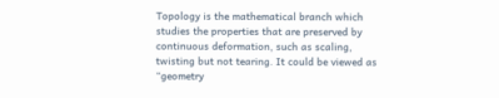Topology is the mathematical branch which studies the properties that are preserved by continuous deformation, such as scaling, twisting but not tearing. It could be viewed as “geometry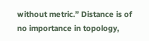without metric.” Distance is of no importance in topology,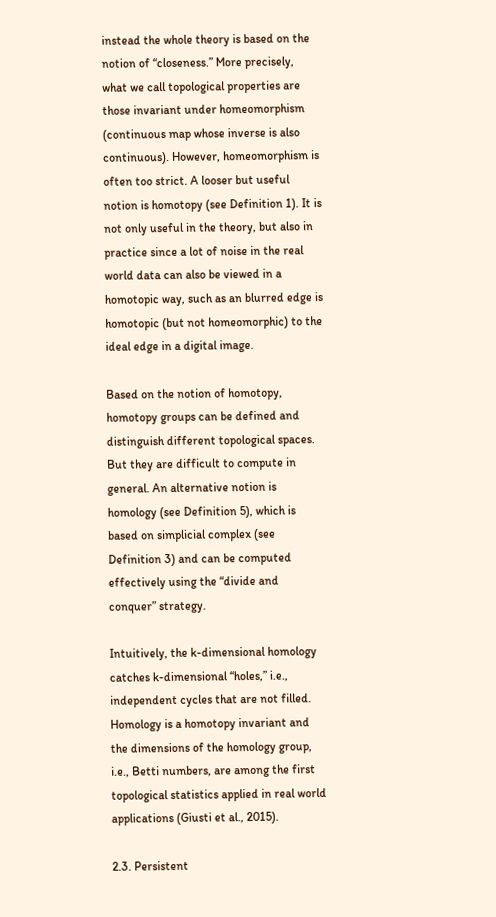instead the whole theory is based on the notion of “closeness.” More precisely, what we call topological properties are those invariant under homeomorphism (continuous map whose inverse is also continuous). However, homeomorphism is often too strict. A looser but useful notion is homotopy (see Definition 1). It is not only useful in the theory, but also in practice since a lot of noise in the real world data can also be viewed in a homotopic way, such as an blurred edge is homotopic (but not homeomorphic) to the ideal edge in a digital image.

Based on the notion of homotopy, homotopy groups can be defined and distinguish different topological spaces. But they are difficult to compute in general. An alternative notion is homology (see Definition 5), which is based on simplicial complex (see Definition 3) and can be computed effectively using the “divide and conquer” strategy.

Intuitively, the k-dimensional homology catches k-dimensional “holes,” i.e., independent cycles that are not filled. Homology is a homotopy invariant and the dimensions of the homology group, i.e., Betti numbers, are among the first topological statistics applied in real world applications (Giusti et al., 2015).

2.3. Persistent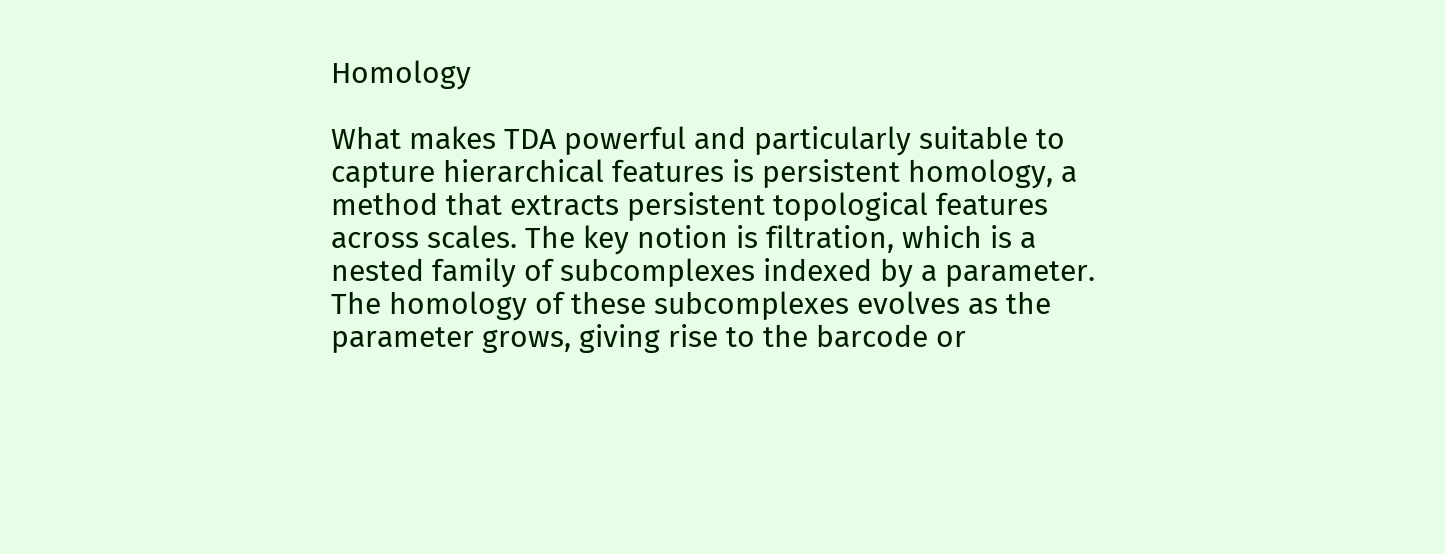Homology

What makes TDA powerful and particularly suitable to capture hierarchical features is persistent homology, a method that extracts persistent topological features across scales. The key notion is filtration, which is a nested family of subcomplexes indexed by a parameter. The homology of these subcomplexes evolves as the parameter grows, giving rise to the barcode or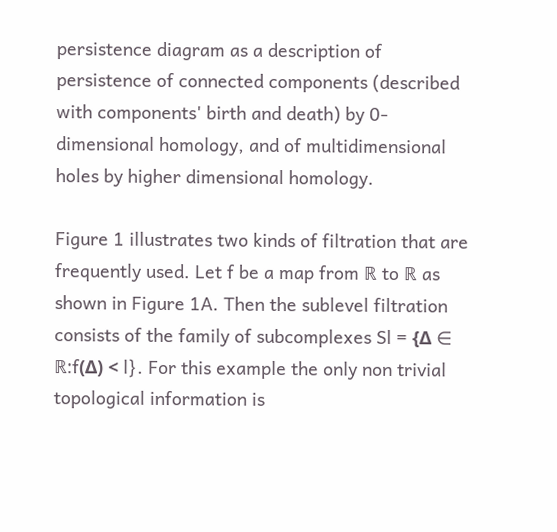persistence diagram as a description of persistence of connected components (described with components' birth and death) by 0-dimensional homology, and of multidimensional holes by higher dimensional homology.

Figure 1 illustrates two kinds of filtration that are frequently used. Let f be a map from ℝ to ℝ as shown in Figure 1A. Then the sublevel filtration consists of the family of subcomplexes Sl = {Δ ∈ ℝ:f(Δ) < l}. For this example the only non trivial topological information is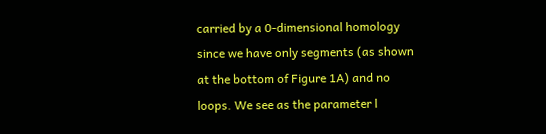carried by a 0-dimensional homology since we have only segments (as shown at the bottom of Figure 1A) and no loops. We see as the parameter l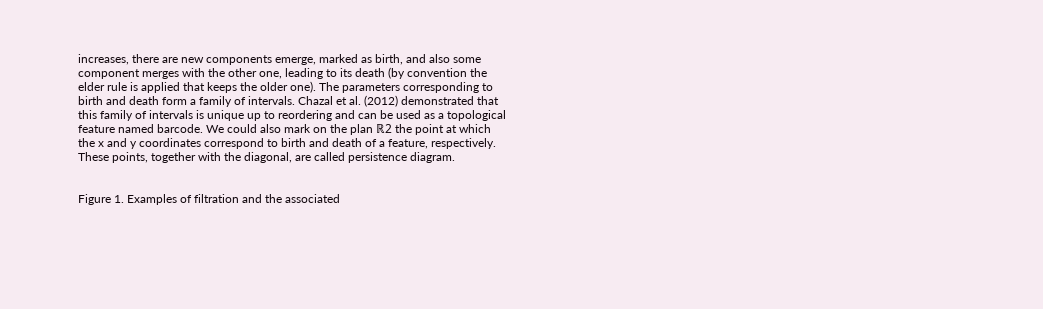increases, there are new components emerge, marked as birth, and also some component merges with the other one, leading to its death (by convention the elder rule is applied that keeps the older one). The parameters corresponding to birth and death form a family of intervals. Chazal et al. (2012) demonstrated that this family of intervals is unique up to reordering and can be used as a topological feature named barcode. We could also mark on the plan ℝ2 the point at which the x and y coordinates correspond to birth and death of a feature, respectively. These points, together with the diagonal, are called persistence diagram.


Figure 1. Examples of filtration and the associated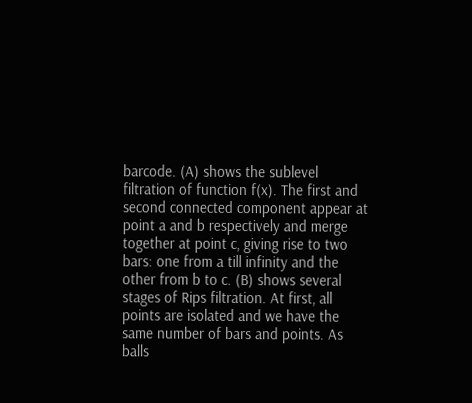barcode. (A) shows the sublevel filtration of function f(x). The first and second connected component appear at point a and b respectively and merge together at point c, giving rise to two bars: one from a till infinity and the other from b to c. (B) shows several stages of Rips filtration. At first, all points are isolated and we have the same number of bars and points. As balls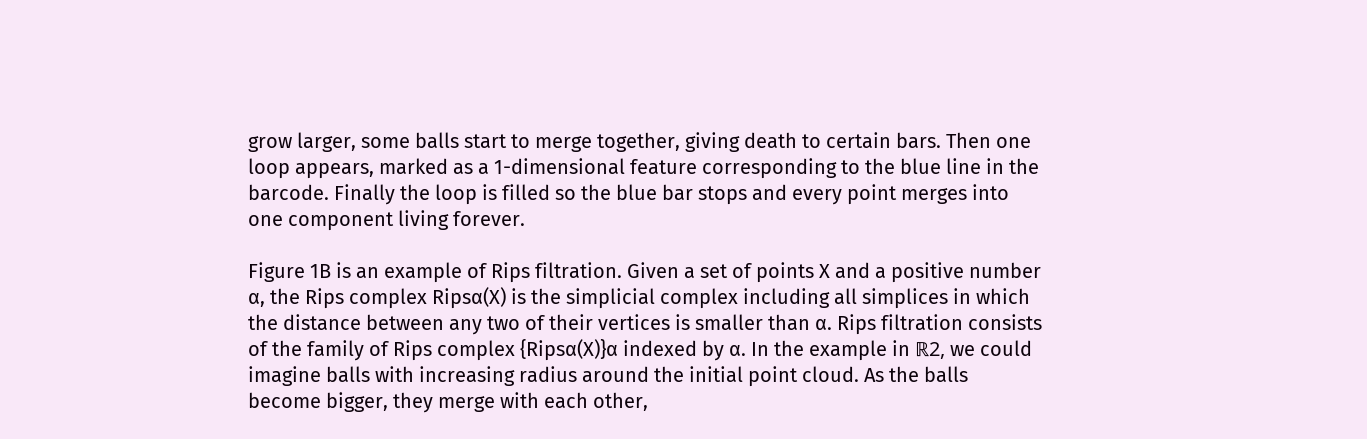grow larger, some balls start to merge together, giving death to certain bars. Then one loop appears, marked as a 1-dimensional feature corresponding to the blue line in the barcode. Finally the loop is filled so the blue bar stops and every point merges into one component living forever.

Figure 1B is an example of Rips filtration. Given a set of points X and a positive number α, the Rips complex Ripsα(X) is the simplicial complex including all simplices in which the distance between any two of their vertices is smaller than α. Rips filtration consists of the family of Rips complex {Ripsα(X)}α indexed by α. In the example in ℝ2, we could imagine balls with increasing radius around the initial point cloud. As the balls become bigger, they merge with each other,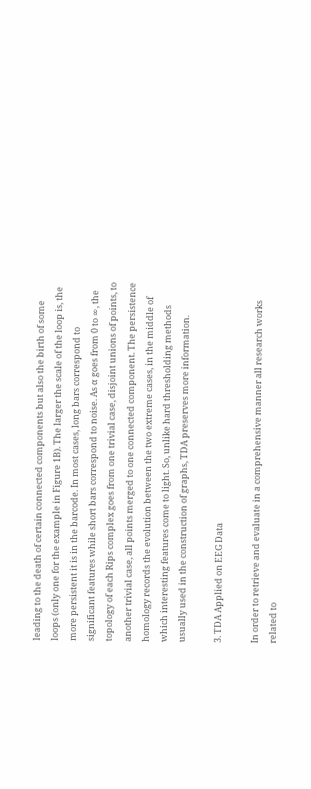leading to the death of certain connected components but also the birth of some loops (only one for the example in Figure 1B). The larger the scale of the loop is, the more persistent it is in the barcode. In most cases, long bars correspond to significant features while short bars correspond to noise. As α goes from 0 to ∞, the topology of each Rips complex goes from one trivial case, disjoint unions of points, to another trivial case, all points merged to one connected component. The persistence homology records the evolution between the two extreme cases, in the middle of which interesting features come to light. So, unlike hard thresholding methods usually used in the construction of graphs, TDA preserves more information.

3. TDA Applied on EEG Data

In order to retrieve and evaluate in a comprehensive manner all research works related to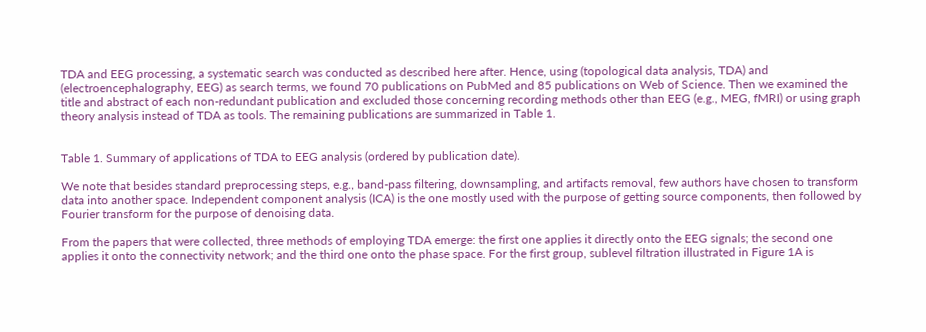TDA and EEG processing, a systematic search was conducted as described here after. Hence, using (topological data analysis, TDA) and (electroencephalography, EEG) as search terms, we found 70 publications on PubMed and 85 publications on Web of Science. Then we examined the title and abstract of each non-redundant publication and excluded those concerning recording methods other than EEG (e.g., MEG, fMRI) or using graph theory analysis instead of TDA as tools. The remaining publications are summarized in Table 1.


Table 1. Summary of applications of TDA to EEG analysis (ordered by publication date).

We note that besides standard preprocessing steps, e.g., band-pass filtering, downsampling, and artifacts removal, few authors have chosen to transform data into another space. Independent component analysis (ICA) is the one mostly used with the purpose of getting source components, then followed by Fourier transform for the purpose of denoising data.

From the papers that were collected, three methods of employing TDA emerge: the first one applies it directly onto the EEG signals; the second one applies it onto the connectivity network; and the third one onto the phase space. For the first group, sublevel filtration illustrated in Figure 1A is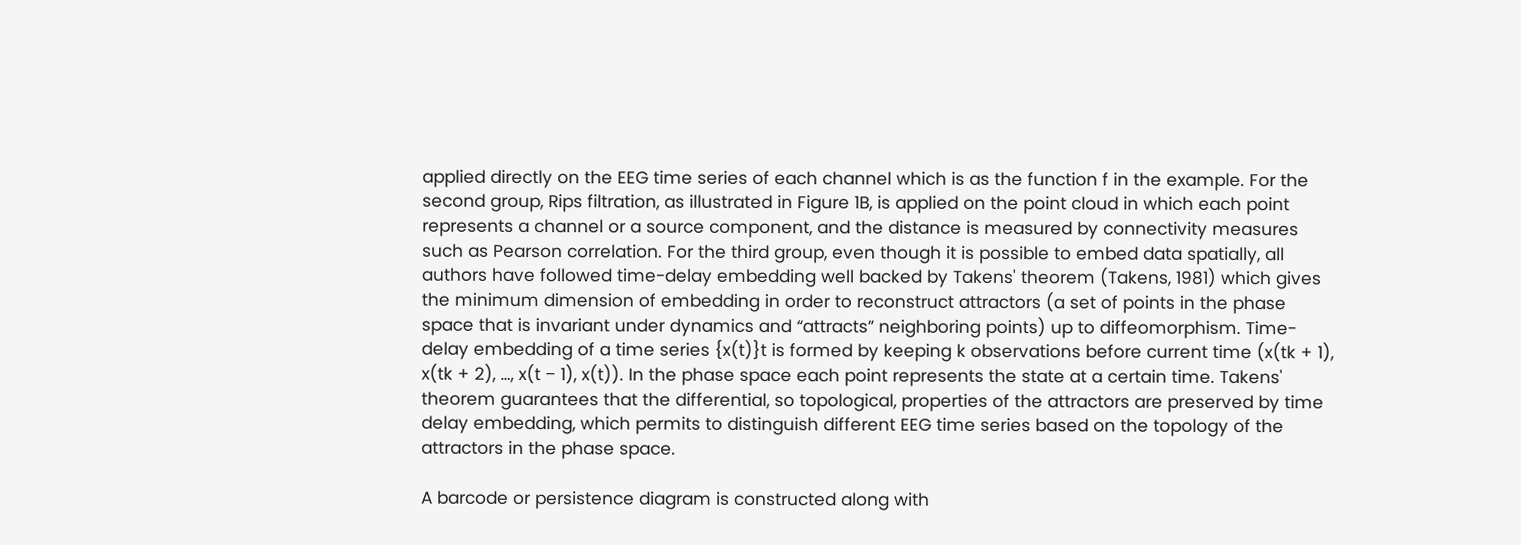applied directly on the EEG time series of each channel which is as the function f in the example. For the second group, Rips filtration, as illustrated in Figure 1B, is applied on the point cloud in which each point represents a channel or a source component, and the distance is measured by connectivity measures such as Pearson correlation. For the third group, even though it is possible to embed data spatially, all authors have followed time-delay embedding well backed by Takens' theorem (Takens, 1981) which gives the minimum dimension of embedding in order to reconstruct attractors (a set of points in the phase space that is invariant under dynamics and “attracts” neighboring points) up to diffeomorphism. Time-delay embedding of a time series {x(t)}t is formed by keeping k observations before current time (x(tk + 1), x(tk + 2), …, x(t − 1), x(t)). In the phase space each point represents the state at a certain time. Takens' theorem guarantees that the differential, so topological, properties of the attractors are preserved by time delay embedding, which permits to distinguish different EEG time series based on the topology of the attractors in the phase space.

A barcode or persistence diagram is constructed along with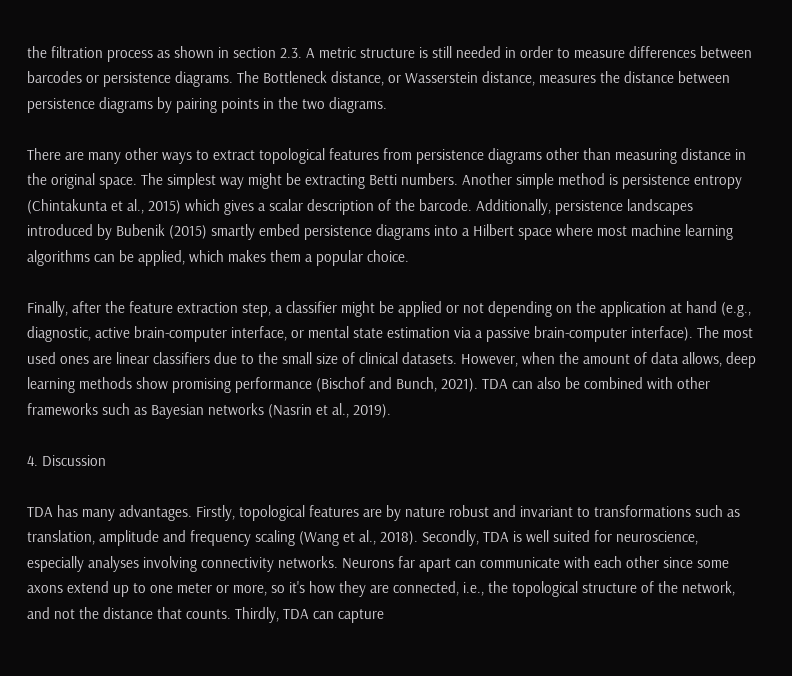the filtration process as shown in section 2.3. A metric structure is still needed in order to measure differences between barcodes or persistence diagrams. The Bottleneck distance, or Wasserstein distance, measures the distance between persistence diagrams by pairing points in the two diagrams.

There are many other ways to extract topological features from persistence diagrams other than measuring distance in the original space. The simplest way might be extracting Betti numbers. Another simple method is persistence entropy (Chintakunta et al., 2015) which gives a scalar description of the barcode. Additionally, persistence landscapes introduced by Bubenik (2015) smartly embed persistence diagrams into a Hilbert space where most machine learning algorithms can be applied, which makes them a popular choice.

Finally, after the feature extraction step, a classifier might be applied or not depending on the application at hand (e.g., diagnostic, active brain-computer interface, or mental state estimation via a passive brain-computer interface). The most used ones are linear classifiers due to the small size of clinical datasets. However, when the amount of data allows, deep learning methods show promising performance (Bischof and Bunch, 2021). TDA can also be combined with other frameworks such as Bayesian networks (Nasrin et al., 2019).

4. Discussion

TDA has many advantages. Firstly, topological features are by nature robust and invariant to transformations such as translation, amplitude and frequency scaling (Wang et al., 2018). Secondly, TDA is well suited for neuroscience, especially analyses involving connectivity networks. Neurons far apart can communicate with each other since some axons extend up to one meter or more, so it's how they are connected, i.e., the topological structure of the network, and not the distance that counts. Thirdly, TDA can capture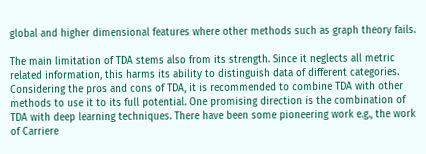global and higher dimensional features where other methods such as graph theory fails.

The main limitation of TDA stems also from its strength. Since it neglects all metric related information, this harms its ability to distinguish data of different categories. Considering the pros and cons of TDA, it is recommended to combine TDA with other methods to use it to its full potential. One promising direction is the combination of TDA with deep learning techniques. There have been some pioneering work e.g., the work of Carriere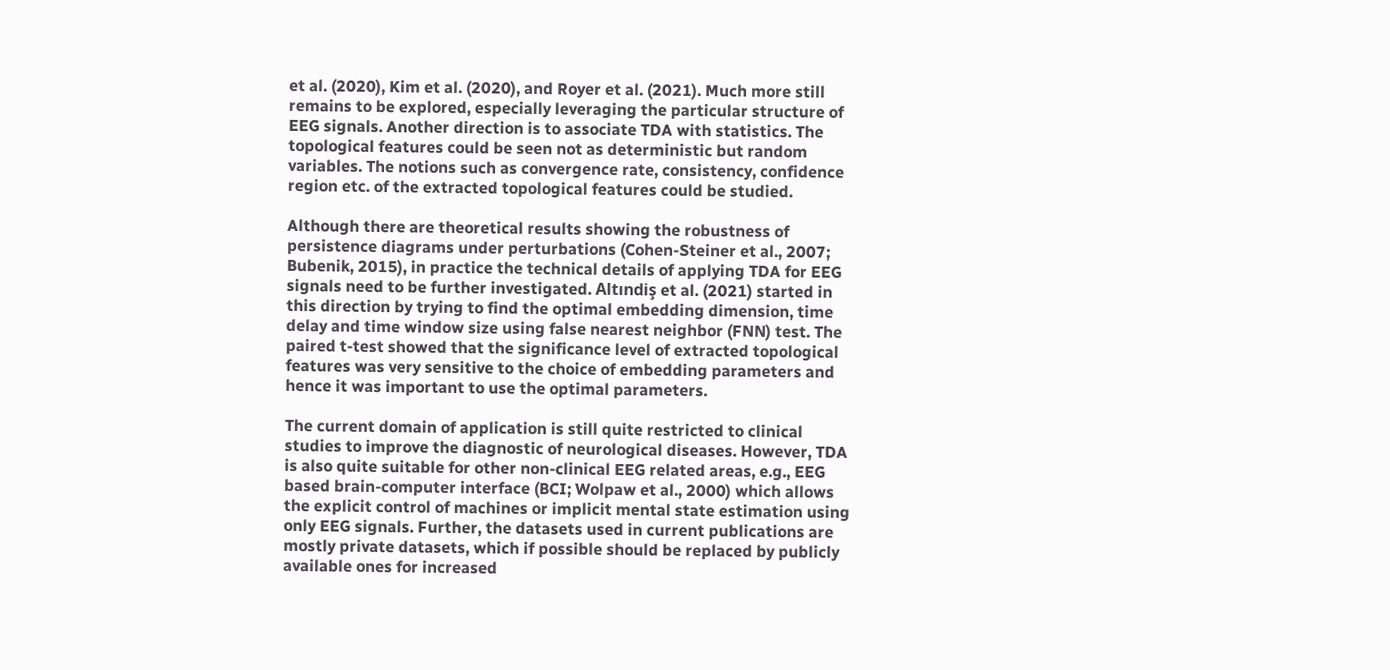et al. (2020), Kim et al. (2020), and Royer et al. (2021). Much more still remains to be explored, especially leveraging the particular structure of EEG signals. Another direction is to associate TDA with statistics. The topological features could be seen not as deterministic but random variables. The notions such as convergence rate, consistency, confidence region etc. of the extracted topological features could be studied.

Although there are theoretical results showing the robustness of persistence diagrams under perturbations (Cohen-Steiner et al., 2007; Bubenik, 2015), in practice the technical details of applying TDA for EEG signals need to be further investigated. Altındiş et al. (2021) started in this direction by trying to find the optimal embedding dimension, time delay and time window size using false nearest neighbor (FNN) test. The paired t-test showed that the significance level of extracted topological features was very sensitive to the choice of embedding parameters and hence it was important to use the optimal parameters.

The current domain of application is still quite restricted to clinical studies to improve the diagnostic of neurological diseases. However, TDA is also quite suitable for other non-clinical EEG related areas, e.g., EEG based brain-computer interface (BCI; Wolpaw et al., 2000) which allows the explicit control of machines or implicit mental state estimation using only EEG signals. Further, the datasets used in current publications are mostly private datasets, which if possible should be replaced by publicly available ones for increased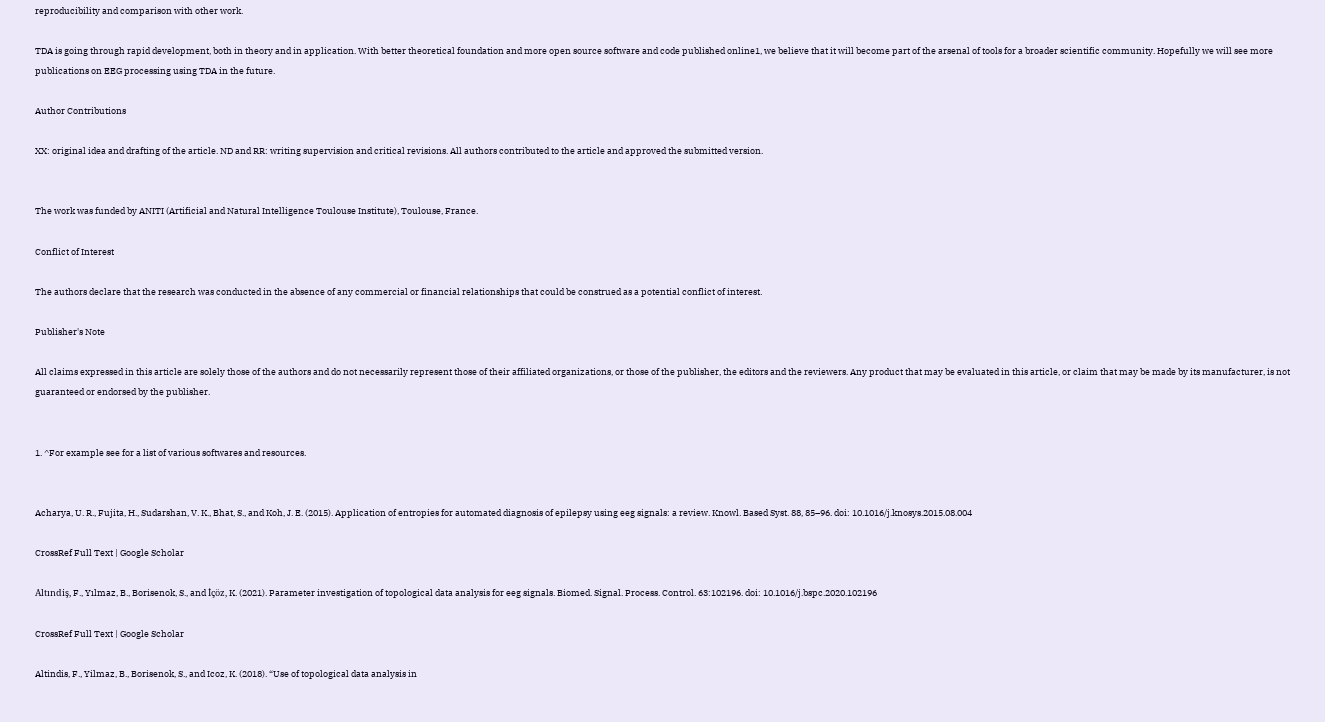reproducibility and comparison with other work.

TDA is going through rapid development, both in theory and in application. With better theoretical foundation and more open source software and code published online1, we believe that it will become part of the arsenal of tools for a broader scientific community. Hopefully we will see more publications on EEG processing using TDA in the future.

Author Contributions

XX: original idea and drafting of the article. ND and RR: writing supervision and critical revisions. All authors contributed to the article and approved the submitted version.


The work was funded by ANITI (Artificial and Natural Intelligence Toulouse Institute), Toulouse, France.

Conflict of Interest

The authors declare that the research was conducted in the absence of any commercial or financial relationships that could be construed as a potential conflict of interest.

Publisher's Note

All claims expressed in this article are solely those of the authors and do not necessarily represent those of their affiliated organizations, or those of the publisher, the editors and the reviewers. Any product that may be evaluated in this article, or claim that may be made by its manufacturer, is not guaranteed or endorsed by the publisher.


1. ^For example see for a list of various softwares and resources.


Acharya, U. R., Fujita, H., Sudarshan, V. K., Bhat, S., and Koh, J. E. (2015). Application of entropies for automated diagnosis of epilepsy using eeg signals: a review. Knowl. Based Syst. 88, 85–96. doi: 10.1016/j.knosys.2015.08.004

CrossRef Full Text | Google Scholar

Altındiş, F., Yılmaz, B., Borisenok, S., and İçöz, K. (2021). Parameter investigation of topological data analysis for eeg signals. Biomed. Signal. Process. Control. 63:102196. doi: 10.1016/j.bspc.2020.102196

CrossRef Full Text | Google Scholar

Altindis, F., Yilmaz, B., Borisenok, S., and Icoz, K. (2018). “Use of topological data analysis in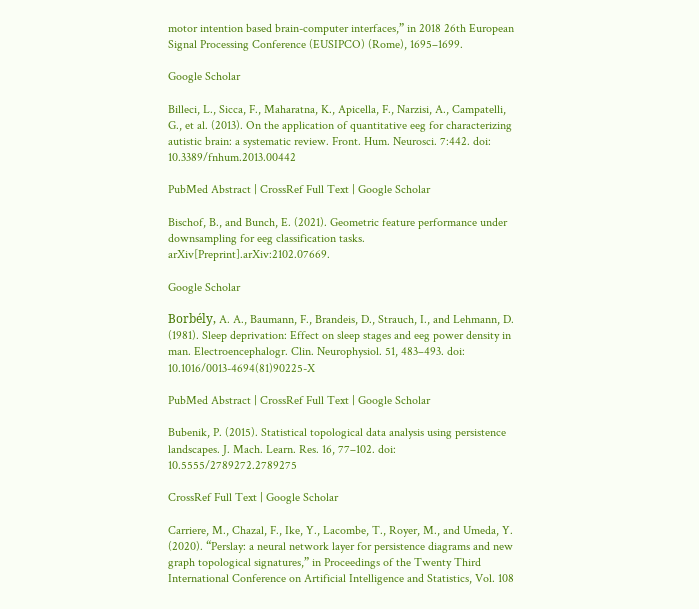motor intention based brain-computer interfaces,” in 2018 26th European Signal Processing Conference (EUSIPCO) (Rome), 1695–1699.

Google Scholar

Billeci, L., Sicca, F., Maharatna, K., Apicella, F., Narzisi, A., Campatelli, G., et al. (2013). On the application of quantitative eeg for characterizing autistic brain: a systematic review. Front. Hum. Neurosci. 7:442. doi: 10.3389/fnhum.2013.00442

PubMed Abstract | CrossRef Full Text | Google Scholar

Bischof, B., and Bunch, E. (2021). Geometric feature performance under downsampling for eeg classification tasks. arXiv[Preprint].arXiv:2102.07669.

Google Scholar

Borbély, A. A., Baumann, F., Brandeis, D., Strauch, I., and Lehmann, D. (1981). Sleep deprivation: Effect on sleep stages and eeg power density in man. Electroencephalogr. Clin. Neurophysiol. 51, 483–493. doi: 10.1016/0013-4694(81)90225-X

PubMed Abstract | CrossRef Full Text | Google Scholar

Bubenik, P. (2015). Statistical topological data analysis using persistence landscapes. J. Mach. Learn. Res. 16, 77–102. doi: 10.5555/2789272.2789275

CrossRef Full Text | Google Scholar

Carriere, M., Chazal, F., Ike, Y., Lacombe, T., Royer, M., and Umeda, Y. (2020). “Perslay: a neural network layer for persistence diagrams and new graph topological signatures,” in Proceedings of the Twenty Third International Conference on Artificial Intelligence and Statistics, Vol. 108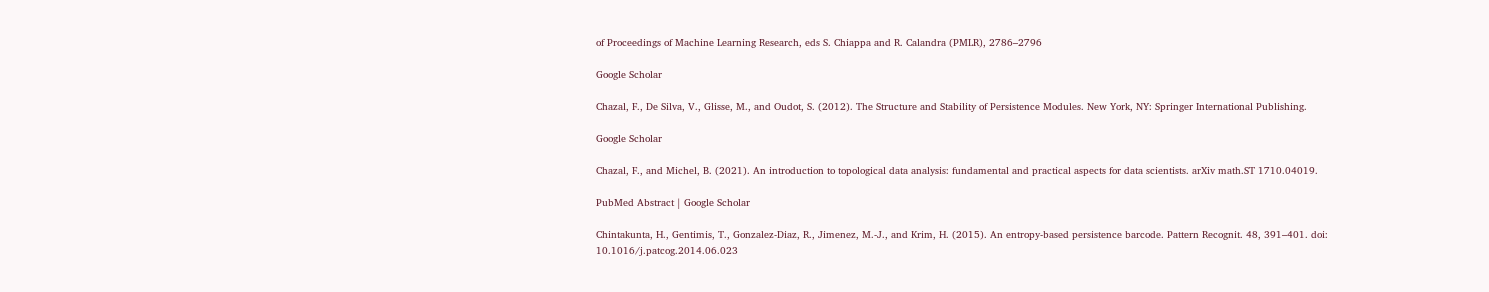of Proceedings of Machine Learning Research, eds S. Chiappa and R. Calandra (PMLR), 2786–2796

Google Scholar

Chazal, F., De Silva, V., Glisse, M., and Oudot, S. (2012). The Structure and Stability of Persistence Modules. New York, NY: Springer International Publishing.

Google Scholar

Chazal, F., and Michel, B. (2021). An introduction to topological data analysis: fundamental and practical aspects for data scientists. arXiv math.ST 1710.04019.

PubMed Abstract | Google Scholar

Chintakunta, H., Gentimis, T., Gonzalez-Diaz, R., Jimenez, M.-J., and Krim, H. (2015). An entropy-based persistence barcode. Pattern Recognit. 48, 391–401. doi: 10.1016/j.patcog.2014.06.023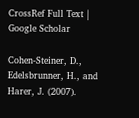CrossRef Full Text | Google Scholar

Cohen-Steiner, D., Edelsbrunner, H., and Harer, J. (2007).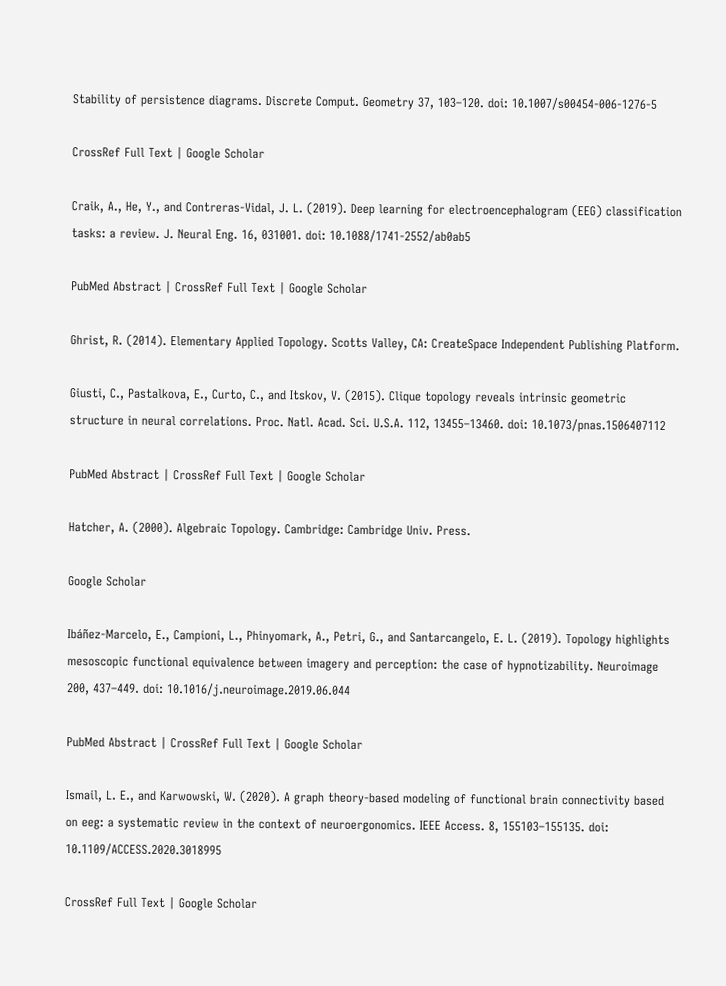Stability of persistence diagrams. Discrete Comput. Geometry 37, 103–120. doi: 10.1007/s00454-006-1276-5

CrossRef Full Text | Google Scholar

Craik, A., He, Y., and Contreras-Vidal, J. L. (2019). Deep learning for electroencephalogram (EEG) classification tasks: a review. J. Neural Eng. 16, 031001. doi: 10.1088/1741-2552/ab0ab5

PubMed Abstract | CrossRef Full Text | Google Scholar

Ghrist, R. (2014). Elementary Applied Topology. Scotts Valley, CA: CreateSpace Independent Publishing Platform.

Giusti, C., Pastalkova, E., Curto, C., and Itskov, V. (2015). Clique topology reveals intrinsic geometric structure in neural correlations. Proc. Natl. Acad. Sci. U.S.A. 112, 13455–13460. doi: 10.1073/pnas.1506407112

PubMed Abstract | CrossRef Full Text | Google Scholar

Hatcher, A. (2000). Algebraic Topology. Cambridge: Cambridge Univ. Press.

Google Scholar

Ibáñez-Marcelo, E., Campioni, L., Phinyomark, A., Petri, G., and Santarcangelo, E. L. (2019). Topology highlights mesoscopic functional equivalence between imagery and perception: the case of hypnotizability. Neuroimage 200, 437–449. doi: 10.1016/j.neuroimage.2019.06.044

PubMed Abstract | CrossRef Full Text | Google Scholar

Ismail, L. E., and Karwowski, W. (2020). A graph theory-based modeling of functional brain connectivity based on eeg: a systematic review in the context of neuroergonomics. IEEE Access. 8, 155103–155135. doi: 10.1109/ACCESS.2020.3018995

CrossRef Full Text | Google Scholar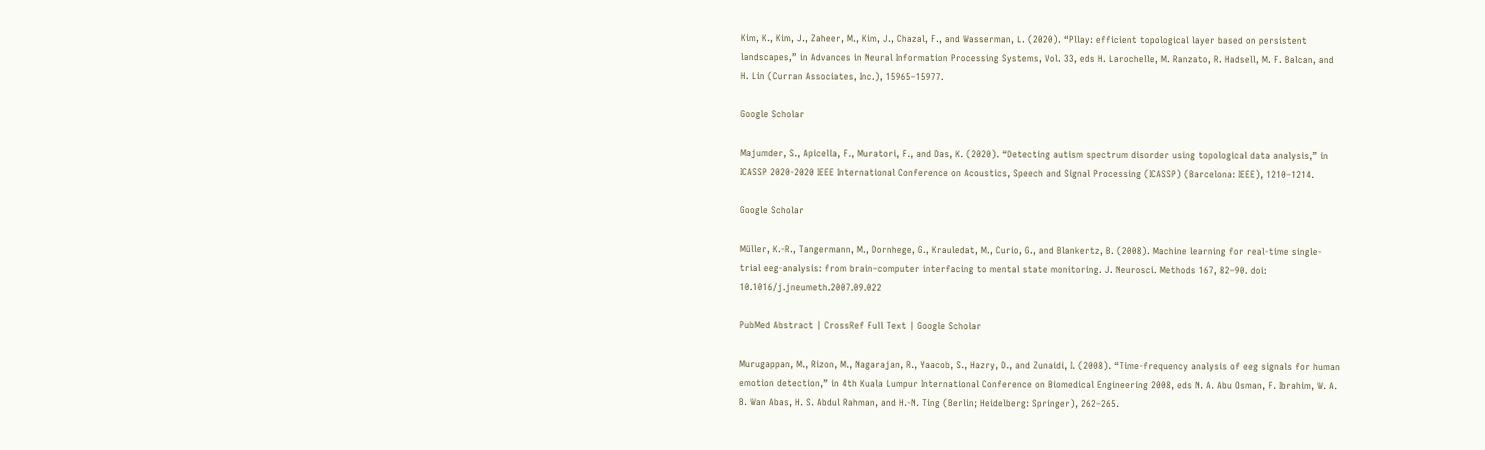Kim, K., Kim, J., Zaheer, M., Kim, J., Chazal, F., and Wasserman, L. (2020). “Pllay: efficient topological layer based on persistent landscapes,” in Advances in Neural Information Processing Systems, Vol. 33, eds H. Larochelle, M. Ranzato, R. Hadsell, M. F. Balcan, and H. Lin (Curran Associates, Inc.), 15965–15977.

Google Scholar

Majumder, S., Apicella, F., Muratori, F., and Das, K. (2020). “Detecting autism spectrum disorder using topological data analysis,” in ICASSP 2020-2020 IEEE International Conference on Acoustics, Speech and Signal Processing (ICASSP) (Barcelona: IEEE), 1210–1214.

Google Scholar

Müller, K.-R., Tangermann, M., Dornhege, G., Krauledat, M., Curio, G., and Blankertz, B. (2008). Machine learning for real-time single-trial eeg-analysis: from brain–computer interfacing to mental state monitoring. J. Neurosci. Methods 167, 82–90. doi: 10.1016/j.jneumeth.2007.09.022

PubMed Abstract | CrossRef Full Text | Google Scholar

Murugappan, M., Rizon, M., Nagarajan, R., Yaacob, S., Hazry, D., and Zunaidi, I. (2008). “Time-frequency analysis of eeg signals for human emotion detection,” in 4th Kuala Lumpur International Conference on Biomedical Engineering 2008, eds N. A. Abu Osman, F. Ibrahim, W. A. B. Wan Abas, H. S. Abdul Rahman, and H.-N. Ting (Berlin; Heidelberg: Springer), 262–265.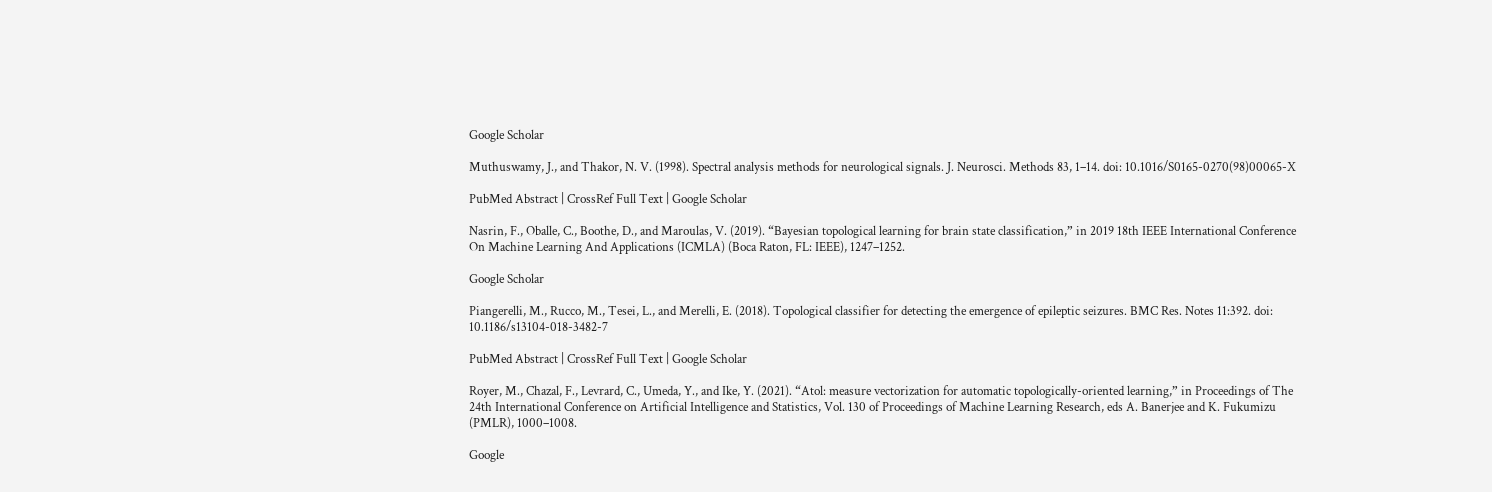Google Scholar

Muthuswamy, J., and Thakor, N. V. (1998). Spectral analysis methods for neurological signals. J. Neurosci. Methods 83, 1–14. doi: 10.1016/S0165-0270(98)00065-X

PubMed Abstract | CrossRef Full Text | Google Scholar

Nasrin, F., Oballe, C., Boothe, D., and Maroulas, V. (2019). “Bayesian topological learning for brain state classification,” in 2019 18th IEEE International Conference On Machine Learning And Applications (ICMLA) (Boca Raton, FL: IEEE), 1247–1252.

Google Scholar

Piangerelli, M., Rucco, M., Tesei, L., and Merelli, E. (2018). Topological classifier for detecting the emergence of epileptic seizures. BMC Res. Notes 11:392. doi: 10.1186/s13104-018-3482-7

PubMed Abstract | CrossRef Full Text | Google Scholar

Royer, M., Chazal, F., Levrard, C., Umeda, Y., and Ike, Y. (2021). “Atol: measure vectorization for automatic topologically-oriented learning,” in Proceedings of The 24th International Conference on Artificial Intelligence and Statistics, Vol. 130 of Proceedings of Machine Learning Research, eds A. Banerjee and K. Fukumizu (PMLR), 1000–1008.

Google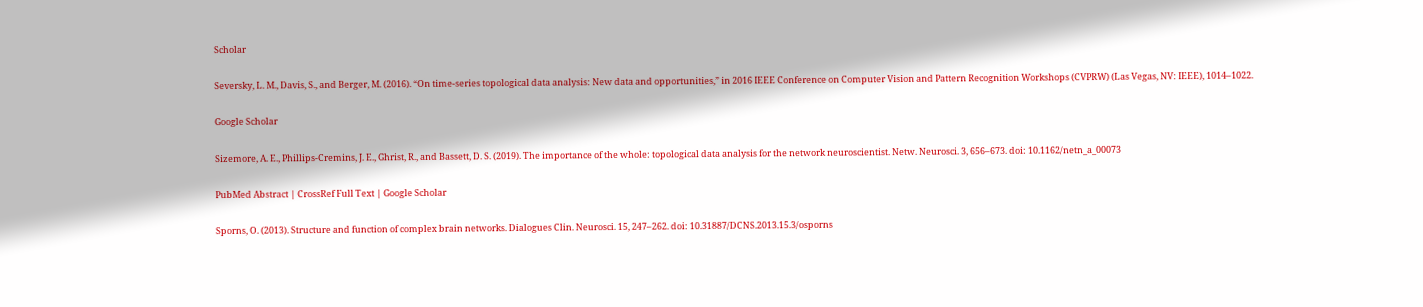Scholar

Seversky, L. M., Davis, S., and Berger, M. (2016). “On time-series topological data analysis: New data and opportunities,” in 2016 IEEE Conference on Computer Vision and Pattern Recognition Workshops (CVPRW) (Las Vegas, NV: IEEE), 1014–1022.

Google Scholar

Sizemore, A. E., Phillips-Cremins, J. E., Ghrist, R., and Bassett, D. S. (2019). The importance of the whole: topological data analysis for the network neuroscientist. Netw. Neurosci. 3, 656–673. doi: 10.1162/netn_a_00073

PubMed Abstract | CrossRef Full Text | Google Scholar

Sporns, O. (2013). Structure and function of complex brain networks. Dialogues Clin. Neurosci. 15, 247–262. doi: 10.31887/DCNS.2013.15.3/osporns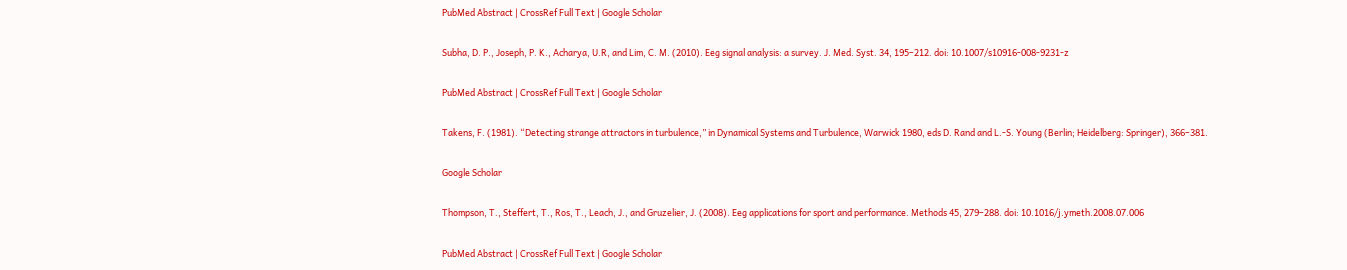PubMed Abstract | CrossRef Full Text | Google Scholar

Subha, D. P., Joseph, P. K., Acharya, U.R, and Lim, C. M. (2010). Eeg signal analysis: a survey. J. Med. Syst. 34, 195–212. doi: 10.1007/s10916-008-9231-z

PubMed Abstract | CrossRef Full Text | Google Scholar

Takens, F. (1981). “Detecting strange attractors in turbulence,” in Dynamical Systems and Turbulence, Warwick 1980, eds D. Rand and L.-S. Young (Berlin; Heidelberg: Springer), 366–381.

Google Scholar

Thompson, T., Steffert, T., Ros, T., Leach, J., and Gruzelier, J. (2008). Eeg applications for sport and performance. Methods 45, 279–288. doi: 10.1016/j.ymeth.2008.07.006

PubMed Abstract | CrossRef Full Text | Google Scholar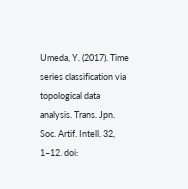Umeda, Y. (2017). Time series classification via topological data analysis. Trans. Jpn. Soc. Artif. Intell. 32, 1–12. doi: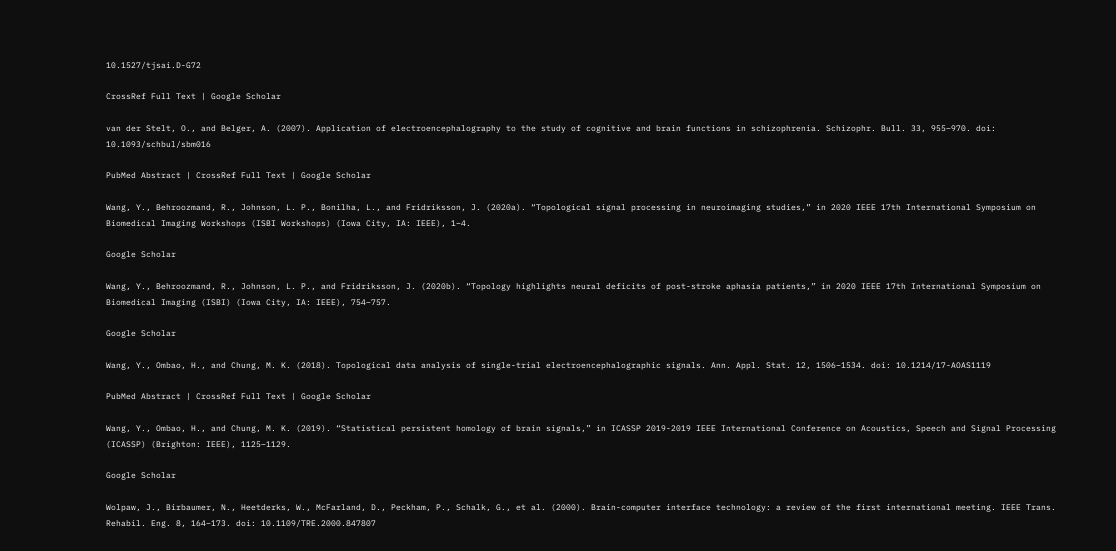10.1527/tjsai.D-G72

CrossRef Full Text | Google Scholar

van der Stelt, O., and Belger, A. (2007). Application of electroencephalography to the study of cognitive and brain functions in schizophrenia. Schizophr. Bull. 33, 955–970. doi: 10.1093/schbul/sbm016

PubMed Abstract | CrossRef Full Text | Google Scholar

Wang, Y., Behroozmand, R., Johnson, L. P., Bonilha, L., and Fridriksson, J. (2020a). “Topological signal processing in neuroimaging studies,” in 2020 IEEE 17th International Symposium on Biomedical Imaging Workshops (ISBI Workshops) (Iowa City, IA: IEEE), 1–4.

Google Scholar

Wang, Y., Behroozmand, R., Johnson, L. P., and Fridriksson, J. (2020b). “Topology highlights neural deficits of post-stroke aphasia patients,” in 2020 IEEE 17th International Symposium on Biomedical Imaging (ISBI) (Iowa City, IA: IEEE), 754–757.

Google Scholar

Wang, Y., Ombao, H., and Chung, M. K. (2018). Topological data analysis of single-trial electroencephalographic signals. Ann. Appl. Stat. 12, 1506–1534. doi: 10.1214/17-AOAS1119

PubMed Abstract | CrossRef Full Text | Google Scholar

Wang, Y., Ombao, H., and Chung, M. K. (2019). “Statistical persistent homology of brain signals,” in ICASSP 2019-2019 IEEE International Conference on Acoustics, Speech and Signal Processing (ICASSP) (Brighton: IEEE), 1125–1129.

Google Scholar

Wolpaw, J., Birbaumer, N., Heetderks, W., McFarland, D., Peckham, P., Schalk, G., et al. (2000). Brain-computer interface technology: a review of the first international meeting. IEEE Trans. Rehabil. Eng. 8, 164–173. doi: 10.1109/TRE.2000.847807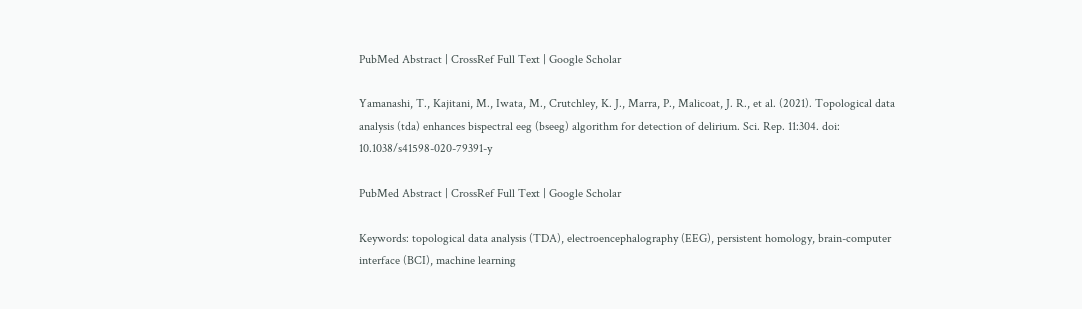PubMed Abstract | CrossRef Full Text | Google Scholar

Yamanashi, T., Kajitani, M., Iwata, M., Crutchley, K. J., Marra, P., Malicoat, J. R., et al. (2021). Topological data analysis (tda) enhances bispectral eeg (bseeg) algorithm for detection of delirium. Sci. Rep. 11:304. doi: 10.1038/s41598-020-79391-y

PubMed Abstract | CrossRef Full Text | Google Scholar

Keywords: topological data analysis (TDA), electroencephalography (EEG), persistent homology, brain-computer interface (BCI), machine learning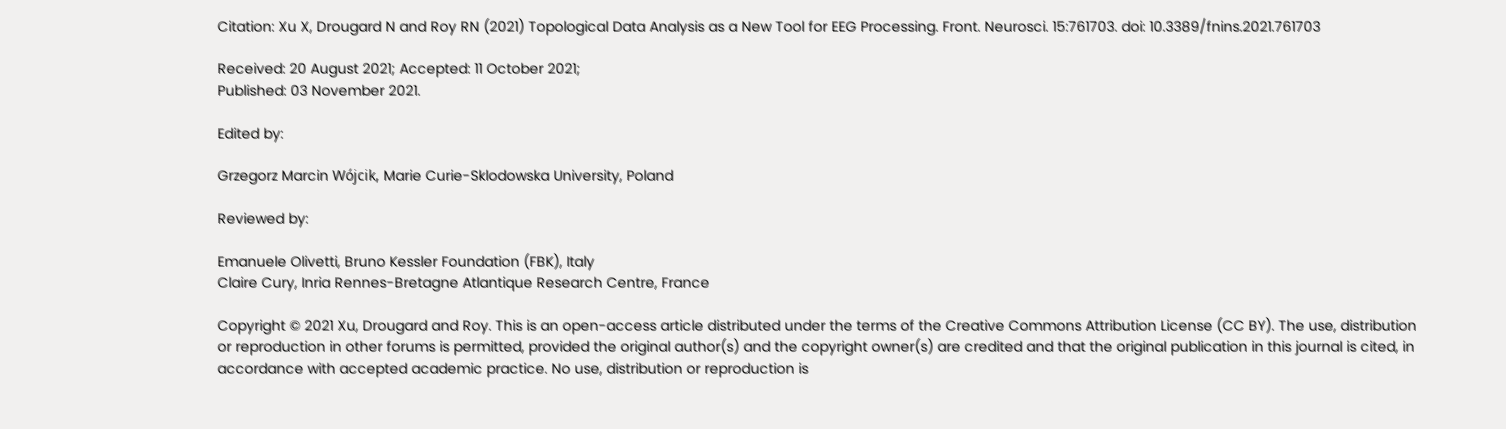Citation: Xu X, Drougard N and Roy RN (2021) Topological Data Analysis as a New Tool for EEG Processing. Front. Neurosci. 15:761703. doi: 10.3389/fnins.2021.761703

Received: 20 August 2021; Accepted: 11 October 2021;
Published: 03 November 2021.

Edited by:

Grzegorz Marcin Wójcik, Marie Curie-Sklodowska University, Poland

Reviewed by:

Emanuele Olivetti, Bruno Kessler Foundation (FBK), Italy
Claire Cury, Inria Rennes-Bretagne Atlantique Research Centre, France

Copyright © 2021 Xu, Drougard and Roy. This is an open-access article distributed under the terms of the Creative Commons Attribution License (CC BY). The use, distribution or reproduction in other forums is permitted, provided the original author(s) and the copyright owner(s) are credited and that the original publication in this journal is cited, in accordance with accepted academic practice. No use, distribution or reproduction is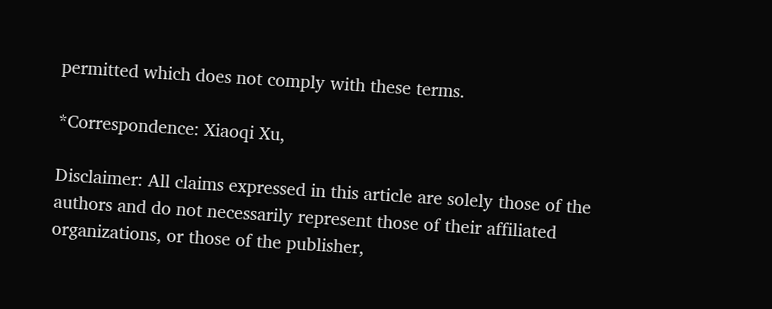permitted which does not comply with these terms.

*Correspondence: Xiaoqi Xu,

Disclaimer: All claims expressed in this article are solely those of the authors and do not necessarily represent those of their affiliated organizations, or those of the publisher,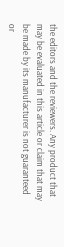the editors and the reviewers. Any product that may be evaluated in this article or claim that may be made by its manufacturer is not guaranteed or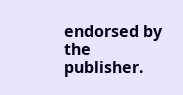endorsed by the publisher.